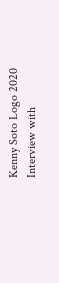Kenny Soto Logo 2020
Interview with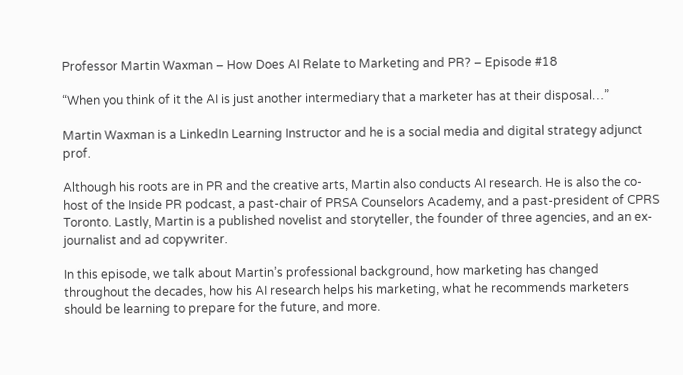Professor Martin Waxman – How Does AI Relate to Marketing and PR? – Episode #18

“When you think of it the AI is just another intermediary that a marketer has at their disposal…”

Martin Waxman is a LinkedIn Learning Instructor and he is a social media and digital strategy adjunct prof.

Although his roots are in PR and the creative arts, Martin also conducts AI research. He is also the co-host of the Inside PR podcast, a past-chair of PRSA Counselors Academy, and a past-president of CPRS Toronto. Lastly, Martin is a published novelist and storyteller, the founder of three agencies, and an ex-journalist and ad copywriter.

In this episode, we talk about Martin’s professional background, how marketing has changed throughout the decades, how his AI research helps his marketing, what he recommends marketers should be learning to prepare for the future, and more.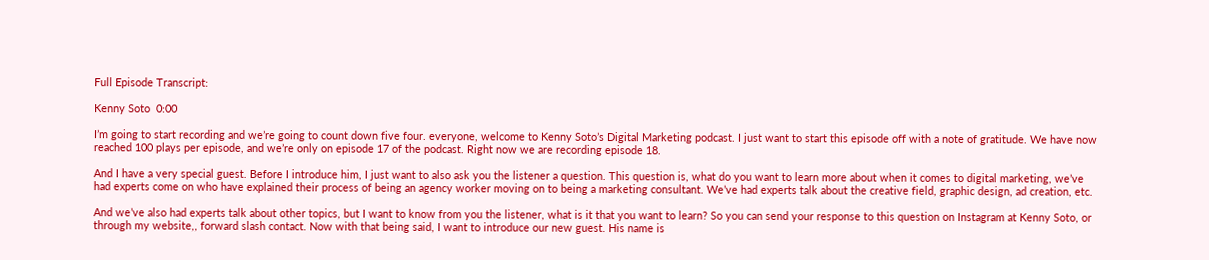Full Episode Transcript:

Kenny Soto  0:00

I’m going to start recording and we’re going to count down five four. everyone, welcome to Kenny Soto’s Digital Marketing podcast. I just want to start this episode off with a note of gratitude. We have now reached 100 plays per episode, and we’re only on episode 17 of the podcast. Right now we are recording episode 18.

And I have a very special guest. Before I introduce him, I just want to also ask you the listener a question. This question is, what do you want to learn more about when it comes to digital marketing, we’ve had experts come on who have explained their process of being an agency worker moving on to being a marketing consultant. We’ve had experts talk about the creative field, graphic design, ad creation, etc.

And we’ve also had experts talk about other topics, but I want to know from you the listener, what is it that you want to learn? So you can send your response to this question on Instagram at Kenny Soto, or through my website,, forward slash contact. Now with that being said, I want to introduce our new guest. His name is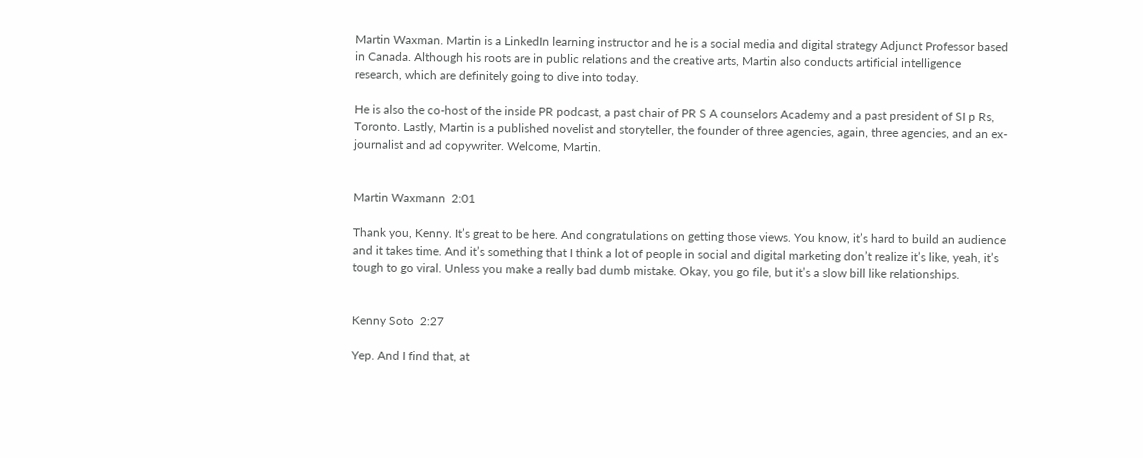Martin Waxman. Martin is a LinkedIn learning instructor and he is a social media and digital strategy Adjunct Professor based in Canada. Although his roots are in public relations and the creative arts, Martin also conducts artificial intelligence research, which are definitely going to dive into today.

He is also the co-host of the inside PR podcast, a past chair of PR S A counselors Academy and a past president of SI p Rs, Toronto. Lastly, Martin is a published novelist and storyteller, the founder of three agencies, again, three agencies, and an ex-journalist and ad copywriter. Welcome, Martin.


Martin Waxmann  2:01

Thank you, Kenny. It’s great to be here. And congratulations on getting those views. You know, it’s hard to build an audience and it takes time. And it’s something that I think a lot of people in social and digital marketing don’t realize it’s like, yeah, it’s tough to go viral. Unless you make a really bad dumb mistake. Okay, you go file, but it’s a slow bill like relationships.


Kenny Soto  2:27

Yep. And I find that, at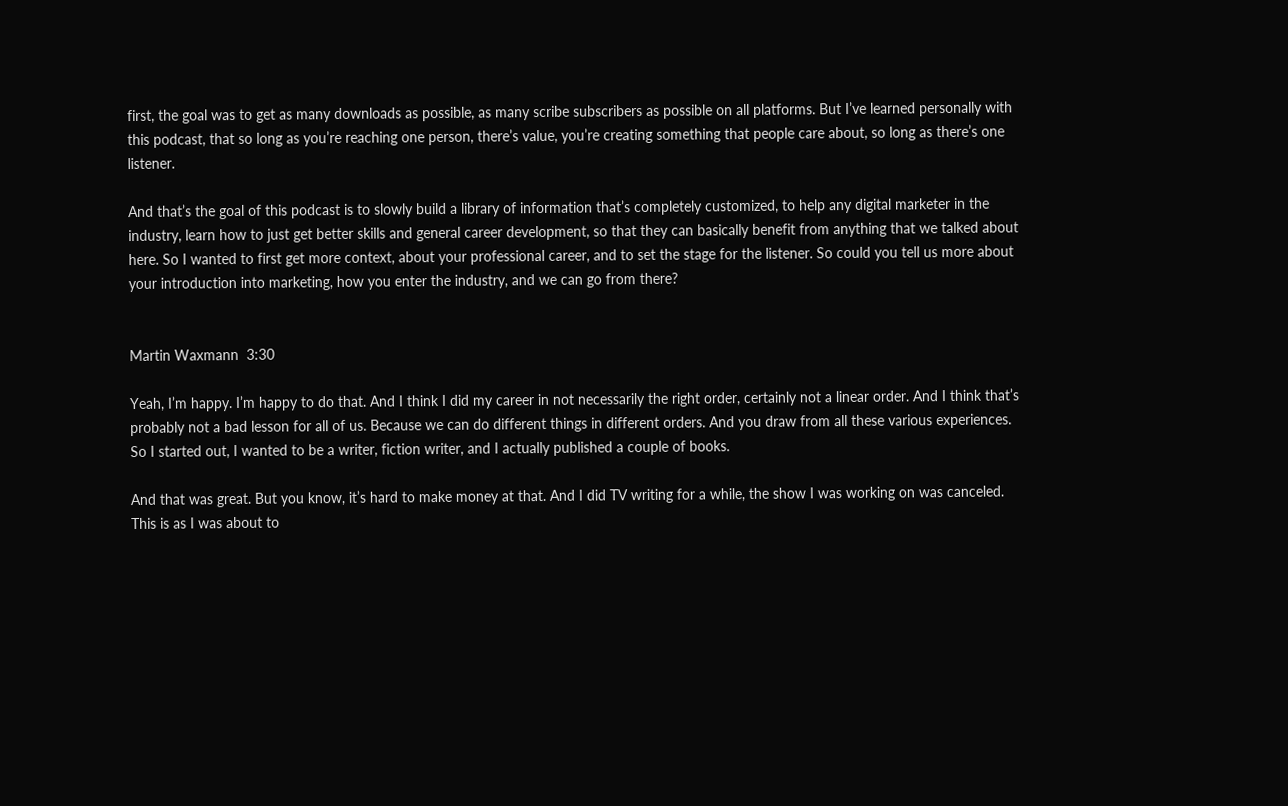first, the goal was to get as many downloads as possible, as many scribe subscribers as possible on all platforms. But I’ve learned personally with this podcast, that so long as you’re reaching one person, there’s value, you’re creating something that people care about, so long as there’s one listener.

And that’s the goal of this podcast is to slowly build a library of information that’s completely customized, to help any digital marketer in the industry, learn how to just get better skills and general career development, so that they can basically benefit from anything that we talked about here. So I wanted to first get more context, about your professional career, and to set the stage for the listener. So could you tell us more about your introduction into marketing, how you enter the industry, and we can go from there?


Martin Waxmann  3:30

Yeah, I’m happy. I’m happy to do that. And I think I did my career in not necessarily the right order, certainly not a linear order. And I think that’s probably not a bad lesson for all of us. Because we can do different things in different orders. And you draw from all these various experiences. So I started out, I wanted to be a writer, fiction writer, and I actually published a couple of books.

And that was great. But you know, it’s hard to make money at that. And I did TV writing for a while, the show I was working on was canceled. This is as I was about to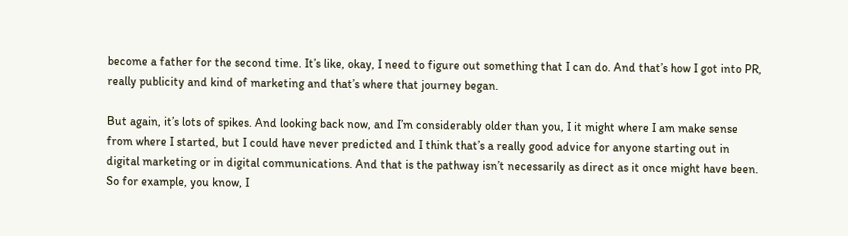become a father for the second time. It’s like, okay, I need to figure out something that I can do. And that’s how I got into PR, really publicity and kind of marketing and that’s where that journey began.

But again, it’s lots of spikes. And looking back now, and I’m considerably older than you, I it might where I am make sense from where I started, but I could have never predicted and I think that’s a really good advice for anyone starting out in digital marketing or in digital communications. And that is the pathway isn’t necessarily as direct as it once might have been. So for example, you know, I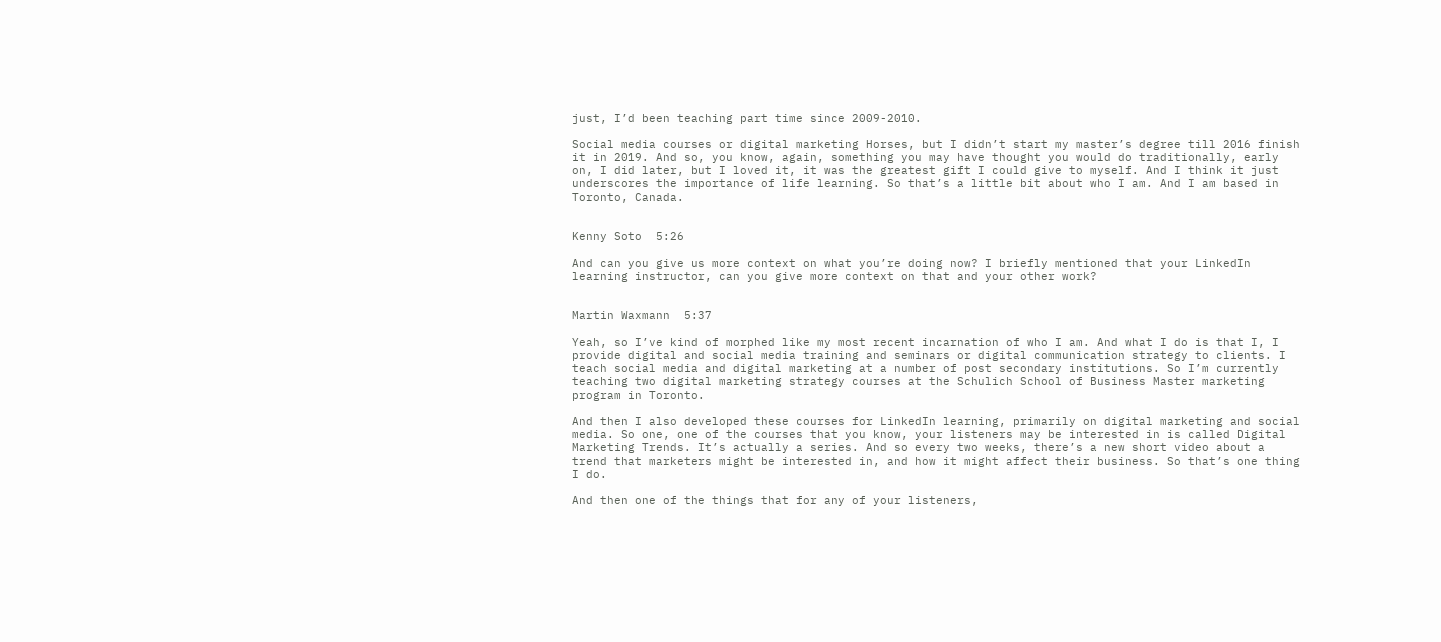just, I’d been teaching part time since 2009-2010.

Social media courses or digital marketing Horses, but I didn’t start my master’s degree till 2016 finish it in 2019. And so, you know, again, something you may have thought you would do traditionally, early on, I did later, but I loved it, it was the greatest gift I could give to myself. And I think it just underscores the importance of life learning. So that’s a little bit about who I am. And I am based in Toronto, Canada.


Kenny Soto  5:26

And can you give us more context on what you’re doing now? I briefly mentioned that your LinkedIn learning instructor, can you give more context on that and your other work?


Martin Waxmann  5:37

Yeah, so I’ve kind of morphed like my most recent incarnation of who I am. And what I do is that I, I provide digital and social media training and seminars or digital communication strategy to clients. I teach social media and digital marketing at a number of post secondary institutions. So I’m currently teaching two digital marketing strategy courses at the Schulich School of Business Master marketing program in Toronto.

And then I also developed these courses for LinkedIn learning, primarily on digital marketing and social media. So one, one of the courses that you know, your listeners may be interested in is called Digital Marketing Trends. It’s actually a series. And so every two weeks, there’s a new short video about a trend that marketers might be interested in, and how it might affect their business. So that’s one thing I do.

And then one of the things that for any of your listeners,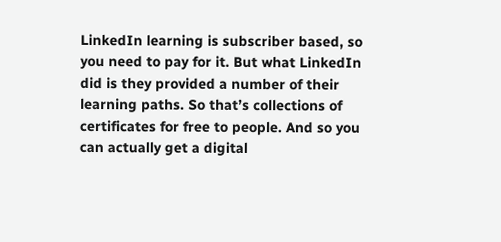LinkedIn learning is subscriber based, so you need to pay for it. But what LinkedIn did is they provided a number of their learning paths. So that’s collections of certificates for free to people. And so you can actually get a digital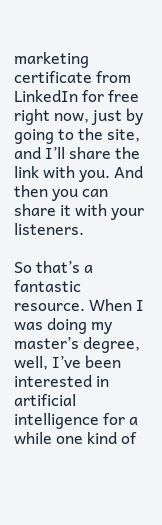marketing certificate from LinkedIn for free right now, just by going to the site, and I’ll share the link with you. And then you can share it with your listeners.

So that’s a fantastic resource. When I was doing my master’s degree, well, I’ve been interested in artificial intelligence for a while one kind of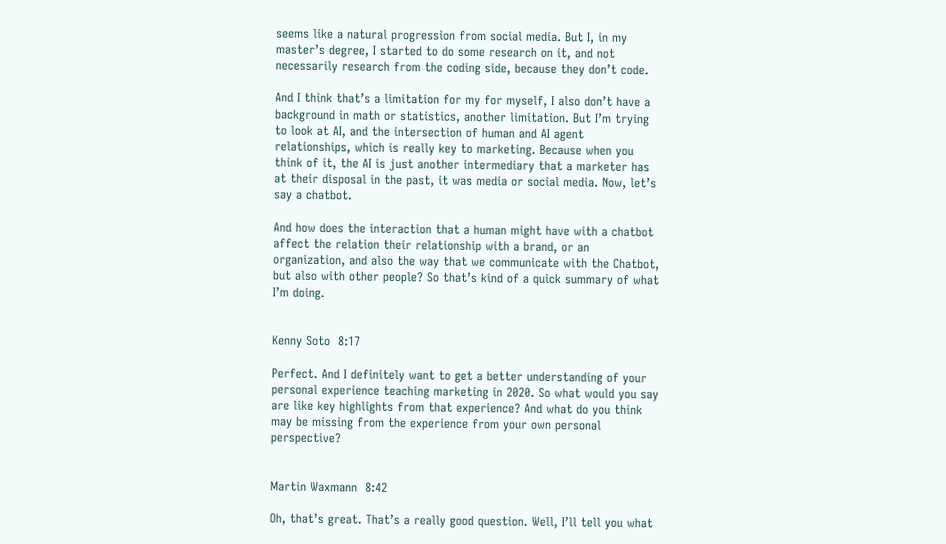seems like a natural progression from social media. But I, in my master’s degree, I started to do some research on it, and not necessarily research from the coding side, because they don’t code.

And I think that’s a limitation for my for myself, I also don’t have a background in math or statistics, another limitation. But I’m trying to look at AI, and the intersection of human and AI agent relationships, which is really key to marketing. Because when you think of it, the AI is just another intermediary that a marketer has at their disposal in the past, it was media or social media. Now, let’s say a chatbot.

And how does the interaction that a human might have with a chatbot affect the relation their relationship with a brand, or an organization, and also the way that we communicate with the Chatbot, but also with other people? So that’s kind of a quick summary of what I’m doing.


Kenny Soto  8:17

Perfect. And I definitely want to get a better understanding of your personal experience teaching marketing in 2020. So what would you say are like key highlights from that experience? And what do you think may be missing from the experience from your own personal perspective?


Martin Waxmann  8:42

Oh, that’s great. That’s a really good question. Well, I’ll tell you what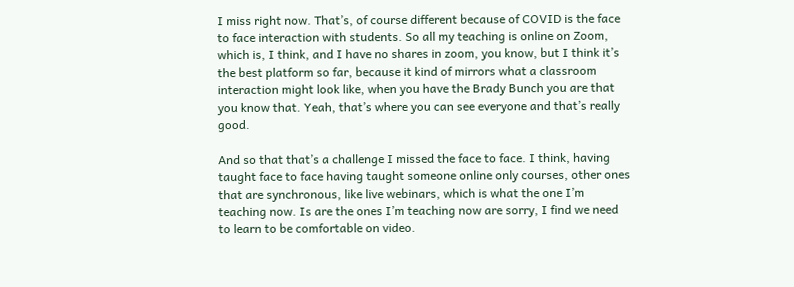I miss right now. That’s, of course different because of COVID is the face to face interaction with students. So all my teaching is online on Zoom, which is, I think, and I have no shares in zoom, you know, but I think it’s the best platform so far, because it kind of mirrors what a classroom interaction might look like, when you have the Brady Bunch you are that you know that. Yeah, that’s where you can see everyone and that’s really good.

And so that that’s a challenge I missed the face to face. I think, having taught face to face having taught someone online only courses, other ones that are synchronous, like live webinars, which is what the one I’m teaching now. Is are the ones I’m teaching now are sorry, I find we need to learn to be comfortable on video.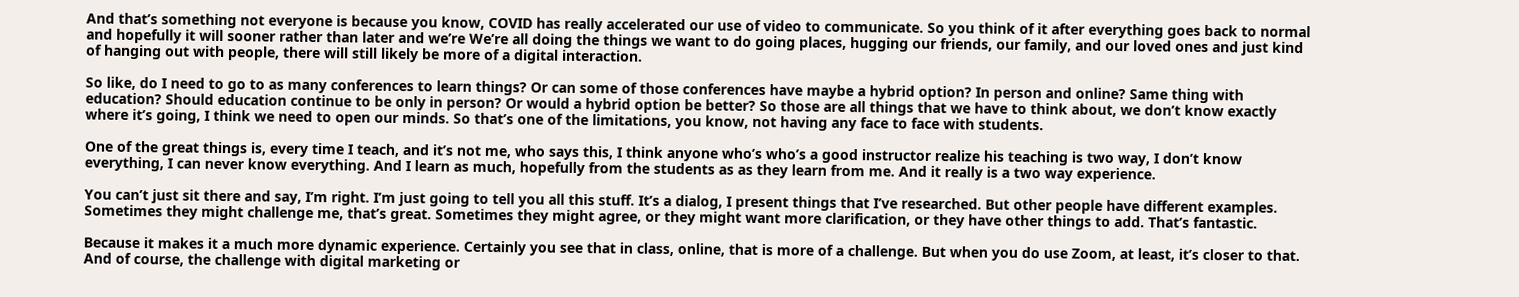And that’s something not everyone is because you know, COVID has really accelerated our use of video to communicate. So you think of it after everything goes back to normal and hopefully it will sooner rather than later and we’re We’re all doing the things we want to do going places, hugging our friends, our family, and our loved ones and just kind of hanging out with people, there will still likely be more of a digital interaction.

So like, do I need to go to as many conferences to learn things? Or can some of those conferences have maybe a hybrid option? In person and online? Same thing with education? Should education continue to be only in person? Or would a hybrid option be better? So those are all things that we have to think about, we don’t know exactly where it’s going, I think we need to open our minds. So that’s one of the limitations, you know, not having any face to face with students.

One of the great things is, every time I teach, and it’s not me, who says this, I think anyone who’s who’s a good instructor realize his teaching is two way, I don’t know everything, I can never know everything. And I learn as much, hopefully from the students as as they learn from me. And it really is a two way experience.

You can’t just sit there and say, I’m right. I’m just going to tell you all this stuff. It’s a dialog, I present things that I’ve researched. But other people have different examples. Sometimes they might challenge me, that’s great. Sometimes they might agree, or they might want more clarification, or they have other things to add. That’s fantastic.

Because it makes it a much more dynamic experience. Certainly you see that in class, online, that is more of a challenge. But when you do use Zoom, at least, it’s closer to that. And of course, the challenge with digital marketing or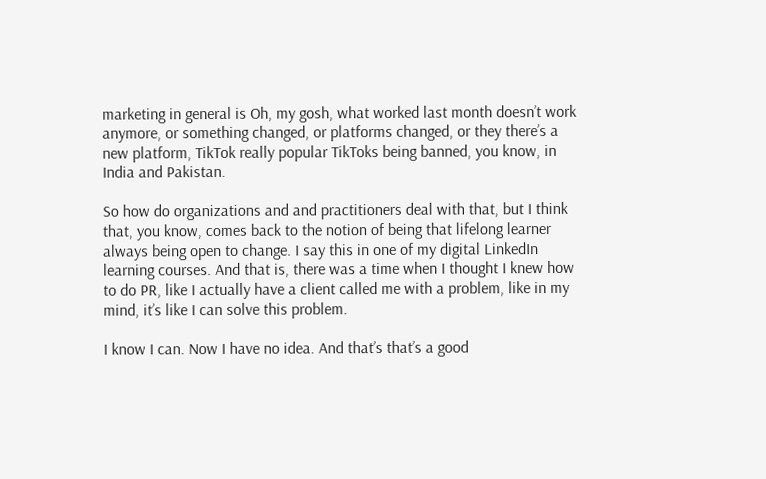marketing in general is Oh, my gosh, what worked last month doesn’t work anymore, or something changed, or platforms changed, or they there’s a new platform, TikTok really popular TikToks being banned, you know, in India and Pakistan.

So how do organizations and and practitioners deal with that, but I think that, you know, comes back to the notion of being that lifelong learner always being open to change. I say this in one of my digital LinkedIn learning courses. And that is, there was a time when I thought I knew how to do PR, like I actually have a client called me with a problem, like in my mind, it’s like I can solve this problem.

I know I can. Now I have no idea. And that’s that’s a good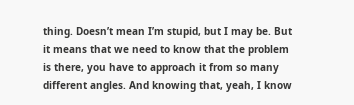thing. Doesn’t mean I’m stupid, but I may be. But it means that we need to know that the problem is there, you have to approach it from so many different angles. And knowing that, yeah, I know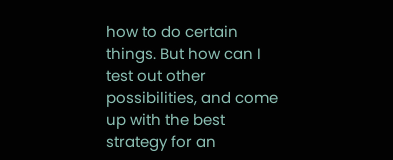how to do certain things. But how can I test out other possibilities, and come up with the best strategy for an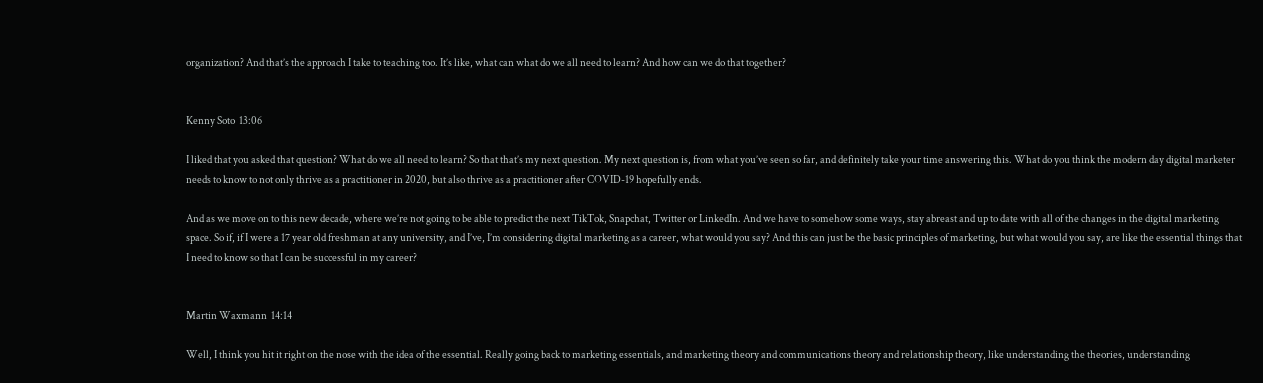organization? And that’s the approach I take to teaching too. It’s like, what can what do we all need to learn? And how can we do that together?


Kenny Soto  13:06

I liked that you asked that question? What do we all need to learn? So that that’s my next question. My next question is, from what you’ve seen so far, and definitely take your time answering this. What do you think the modern day digital marketer needs to know to not only thrive as a practitioner in 2020, but also thrive as a practitioner after COVID-19 hopefully ends.

And as we move on to this new decade, where we’re not going to be able to predict the next TikTok, Snapchat, Twitter or LinkedIn. And we have to somehow some ways, stay abreast and up to date with all of the changes in the digital marketing space. So if, if I were a 17 year old freshman at any university, and I’ve, I’m considering digital marketing as a career, what would you say? And this can just be the basic principles of marketing, but what would you say, are like the essential things that I need to know so that I can be successful in my career?


Martin Waxmann  14:14

Well, I think you hit it right on the nose with the idea of the essential. Really going back to marketing essentials, and marketing theory and communications theory and relationship theory, like understanding the theories, understanding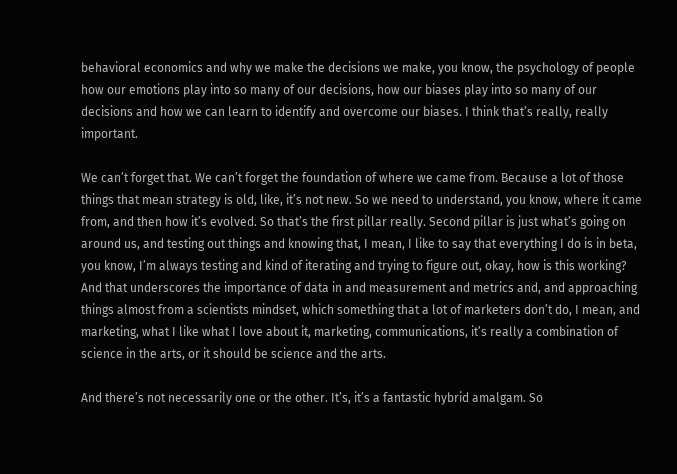behavioral economics and why we make the decisions we make, you know, the psychology of people how our emotions play into so many of our decisions, how our biases play into so many of our decisions and how we can learn to identify and overcome our biases. I think that’s really, really important.

We can’t forget that. We can’t forget the foundation of where we came from. Because a lot of those things that mean strategy is old, like, it’s not new. So we need to understand, you know, where it came from, and then how it’s evolved. So that’s the first pillar really. Second pillar is just what’s going on around us, and testing out things and knowing that, I mean, I like to say that everything I do is in beta, you know, I’m always testing and kind of iterating and trying to figure out, okay, how is this working? And that underscores the importance of data in and measurement and metrics and, and approaching things almost from a scientists mindset, which something that a lot of marketers don’t do, I mean, and marketing, what I like what I love about it, marketing, communications, it’s really a combination of science in the arts, or it should be science and the arts.

And there’s not necessarily one or the other. It’s, it’s a fantastic hybrid amalgam. So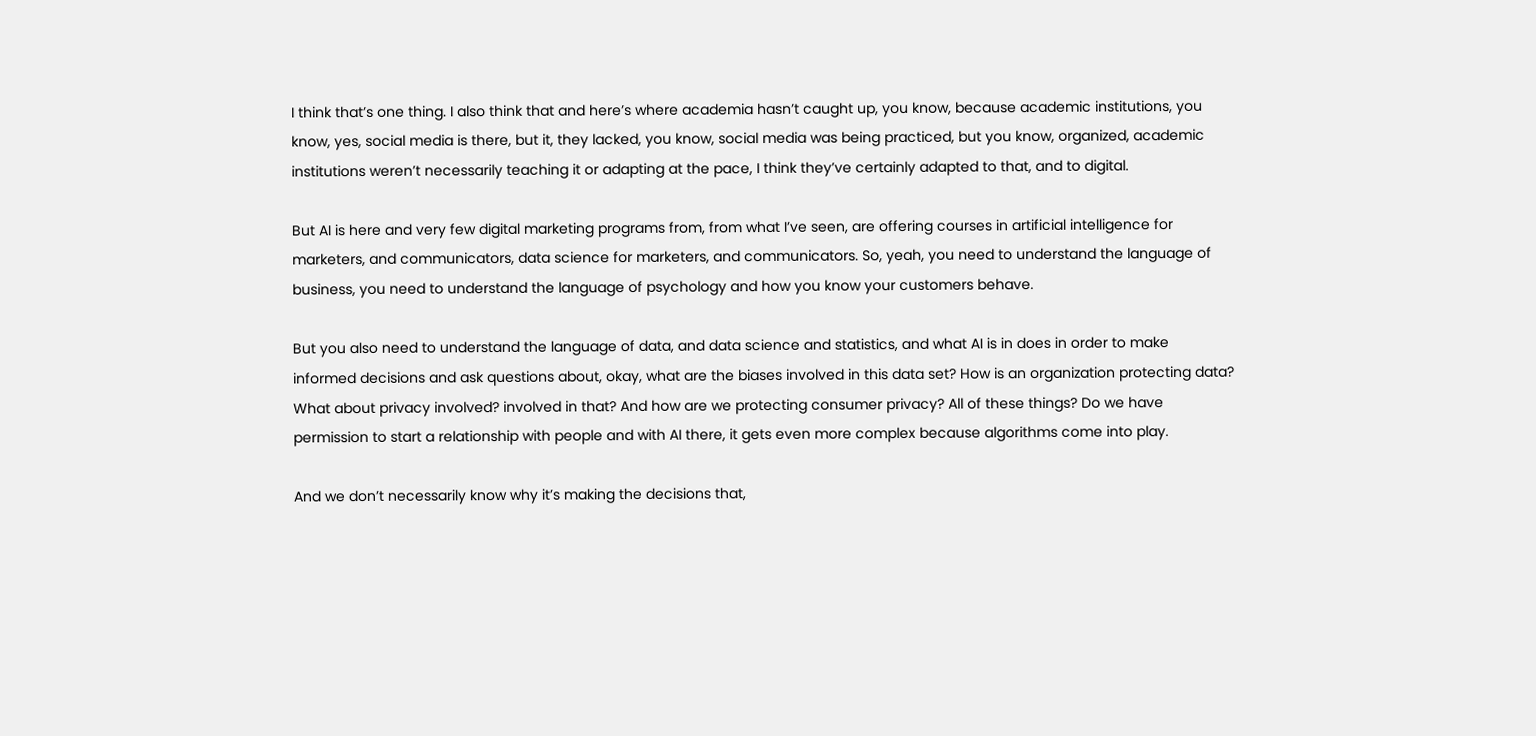I think that’s one thing. I also think that and here’s where academia hasn’t caught up, you know, because academic institutions, you know, yes, social media is there, but it, they lacked, you know, social media was being practiced, but you know, organized, academic institutions weren’t necessarily teaching it or adapting at the pace, I think they’ve certainly adapted to that, and to digital.

But AI is here and very few digital marketing programs from, from what I’ve seen, are offering courses in artificial intelligence for marketers, and communicators, data science for marketers, and communicators. So, yeah, you need to understand the language of business, you need to understand the language of psychology and how you know your customers behave.

But you also need to understand the language of data, and data science and statistics, and what AI is in does in order to make informed decisions and ask questions about, okay, what are the biases involved in this data set? How is an organization protecting data? What about privacy involved? involved in that? And how are we protecting consumer privacy? All of these things? Do we have permission to start a relationship with people and with AI there, it gets even more complex because algorithms come into play.

And we don’t necessarily know why it’s making the decisions that,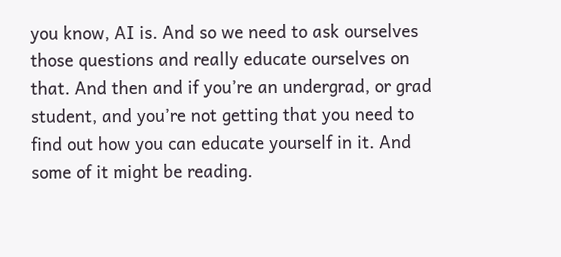you know, AI is. And so we need to ask ourselves those questions and really educate ourselves on that. And then and if you’re an undergrad, or grad student, and you’re not getting that you need to find out how you can educate yourself in it. And some of it might be reading.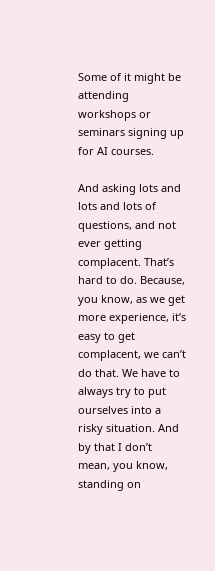Some of it might be attending workshops or seminars signing up for AI courses.

And asking lots and lots and lots of questions, and not ever getting complacent. That’s hard to do. Because, you know, as we get more experience, it’s easy to get complacent, we can’t do that. We have to always try to put ourselves into a risky situation. And by that I don’t mean, you know, standing on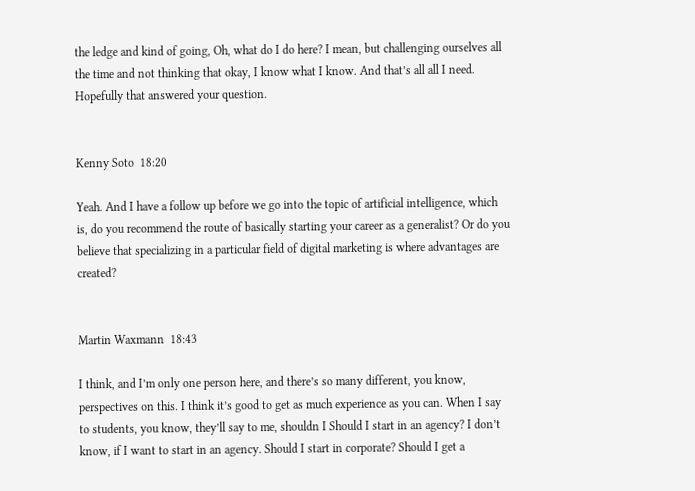the ledge and kind of going, Oh, what do I do here? I mean, but challenging ourselves all the time and not thinking that okay, I know what I know. And that’s all all I need. Hopefully that answered your question.


Kenny Soto  18:20

Yeah. And I have a follow up before we go into the topic of artificial intelligence, which is, do you recommend the route of basically starting your career as a generalist? Or do you believe that specializing in a particular field of digital marketing is where advantages are created?


Martin Waxmann  18:43

I think, and I’m only one person here, and there’s so many different, you know, perspectives on this. I think it’s good to get as much experience as you can. When I say to students, you know, they’ll say to me, shouldn I Should I start in an agency? I don’t know, if I want to start in an agency. Should I start in corporate? Should I get a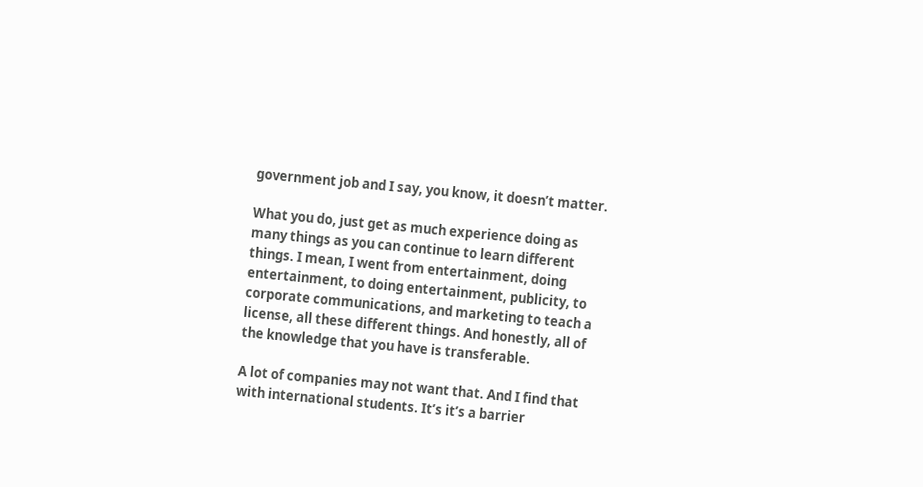government job and I say, you know, it doesn’t matter.

What you do, just get as much experience doing as many things as you can continue to learn different things. I mean, I went from entertainment, doing entertainment, to doing entertainment, publicity, to corporate communications, and marketing to teach a license, all these different things. And honestly, all of the knowledge that you have is transferable.

A lot of companies may not want that. And I find that with international students. It’s it’s a barrier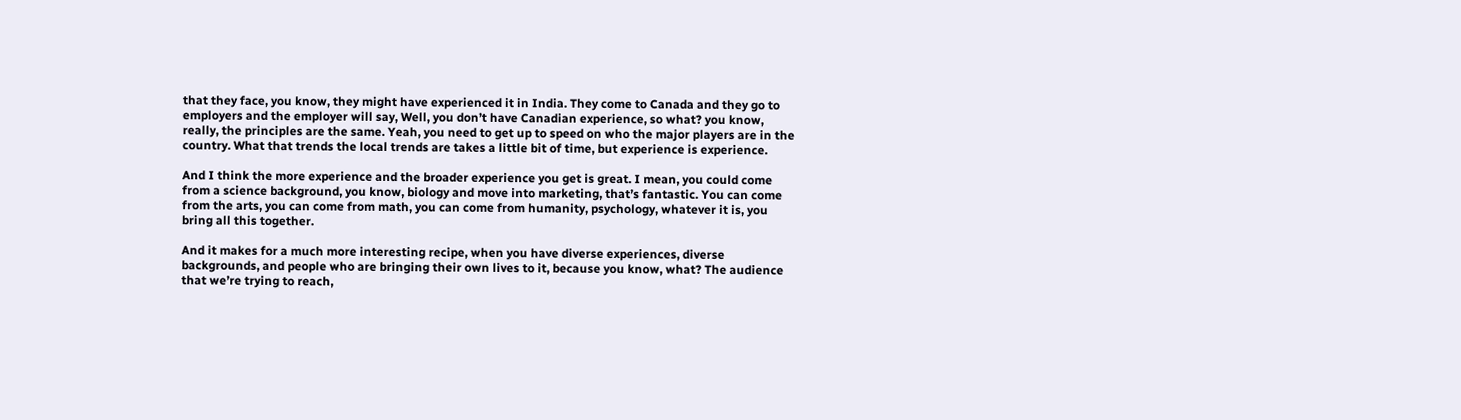that they face, you know, they might have experienced it in India. They come to Canada and they go to employers and the employer will say, Well, you don’t have Canadian experience, so what? you know, really, the principles are the same. Yeah, you need to get up to speed on who the major players are in the country. What that trends the local trends are takes a little bit of time, but experience is experience.

And I think the more experience and the broader experience you get is great. I mean, you could come from a science background, you know, biology and move into marketing, that’s fantastic. You can come from the arts, you can come from math, you can come from humanity, psychology, whatever it is, you bring all this together.

And it makes for a much more interesting recipe, when you have diverse experiences, diverse backgrounds, and people who are bringing their own lives to it, because you know, what? The audience that we’re trying to reach,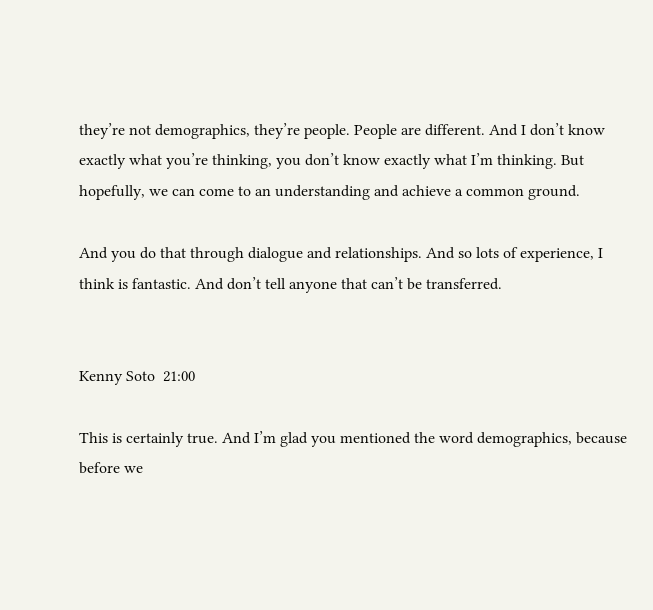they’re not demographics, they’re people. People are different. And I don’t know exactly what you’re thinking, you don’t know exactly what I’m thinking. But hopefully, we can come to an understanding and achieve a common ground.

And you do that through dialogue and relationships. And so lots of experience, I think is fantastic. And don’t tell anyone that can’t be transferred.


Kenny Soto  21:00

This is certainly true. And I’m glad you mentioned the word demographics, because before we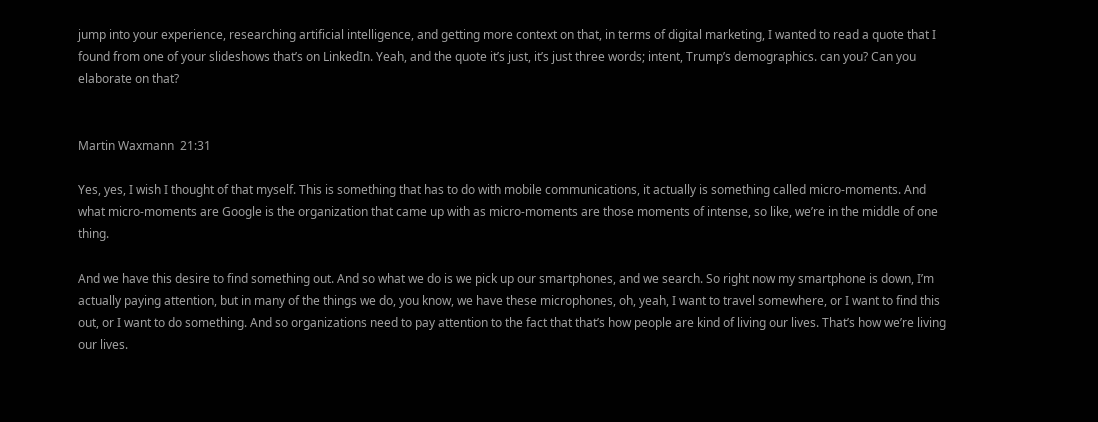jump into your experience, researching artificial intelligence, and getting more context on that, in terms of digital marketing, I wanted to read a quote that I found from one of your slideshows that’s on LinkedIn. Yeah, and the quote it’s just, it’s just three words; intent, Trump’s demographics. can you? Can you elaborate on that?


Martin Waxmann  21:31

Yes, yes, I wish I thought of that myself. This is something that has to do with mobile communications, it actually is something called micro-moments. And what micro-moments are Google is the organization that came up with as micro-moments are those moments of intense, so like, we’re in the middle of one thing.

And we have this desire to find something out. And so what we do is we pick up our smartphones, and we search. So right now my smartphone is down, I’m actually paying attention, but in many of the things we do, you know, we have these microphones, oh, yeah, I want to travel somewhere, or I want to find this out, or I want to do something. And so organizations need to pay attention to the fact that that’s how people are kind of living our lives. That’s how we’re living our lives.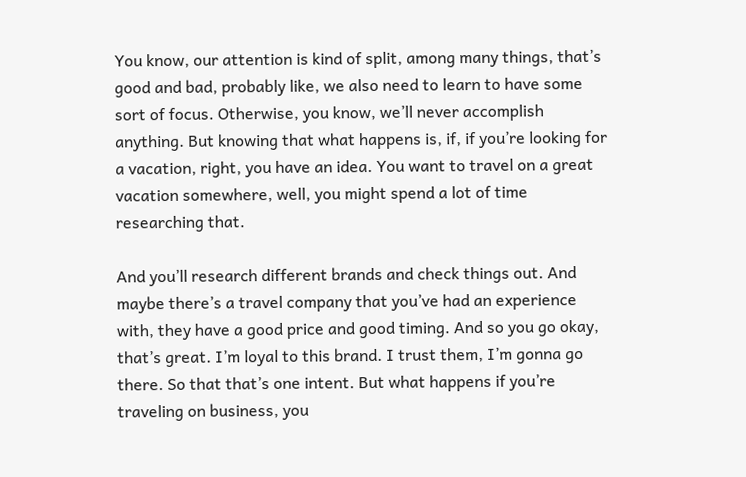You know, our attention is kind of split, among many things, that’s good and bad, probably like, we also need to learn to have some sort of focus. Otherwise, you know, we’ll never accomplish anything. But knowing that what happens is, if, if you’re looking for a vacation, right, you have an idea. You want to travel on a great vacation somewhere, well, you might spend a lot of time researching that.

And you’ll research different brands and check things out. And maybe there’s a travel company that you’ve had an experience with, they have a good price and good timing. And so you go okay, that’s great. I’m loyal to this brand. I trust them, I’m gonna go there. So that that’s one intent. But what happens if you’re traveling on business, you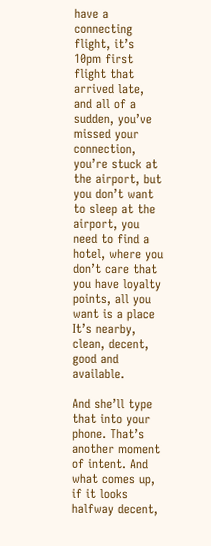have a connecting flight, it’s 10pm first flight that arrived late, and all of a sudden, you’ve missed your connection, you’re stuck at the airport, but you don’t want to sleep at the airport, you need to find a hotel, where you don’t care that you have loyalty points, all you want is a place It’s nearby, clean, decent, good and available.

And she’ll type that into your phone. That’s another moment of intent. And what comes up, if it looks halfway decent,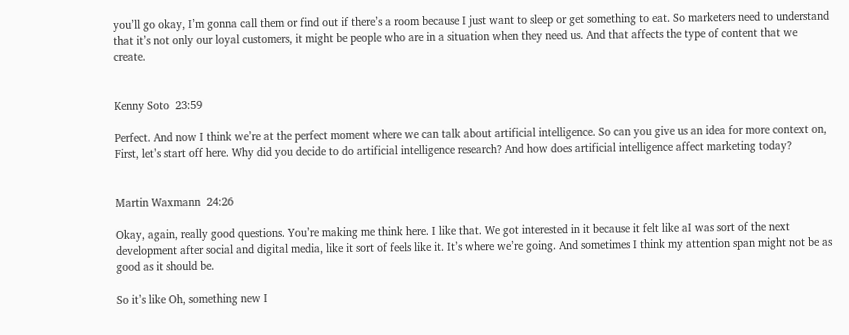you’ll go okay, I’m gonna call them or find out if there’s a room because I just want to sleep or get something to eat. So marketers need to understand that it’s not only our loyal customers, it might be people who are in a situation when they need us. And that affects the type of content that we create.


Kenny Soto  23:59

Perfect. And now I think we’re at the perfect moment where we can talk about artificial intelligence. So can you give us an idea for more context on, First, let’s start off here. Why did you decide to do artificial intelligence research? And how does artificial intelligence affect marketing today?


Martin Waxmann  24:26

Okay, again, really good questions. You’re making me think here. I like that. We got interested in it because it felt like aI was sort of the next development after social and digital media, like it sort of feels like it. It’s where we’re going. And sometimes I think my attention span might not be as good as it should be.

So it’s like Oh, something new I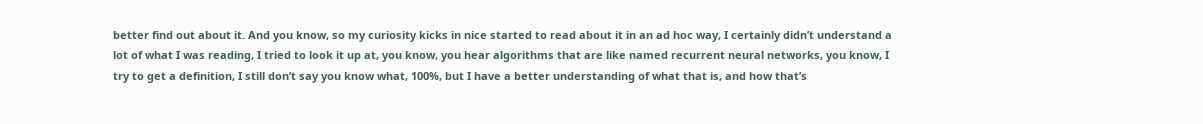better find out about it. And you know, so my curiosity kicks in nice started to read about it in an ad hoc way, I certainly didn’t understand a lot of what I was reading, I tried to look it up at, you know, you hear algorithms that are like named recurrent neural networks, you know, I try to get a definition, I still don’t say you know what, 100%, but I have a better understanding of what that is, and how that’s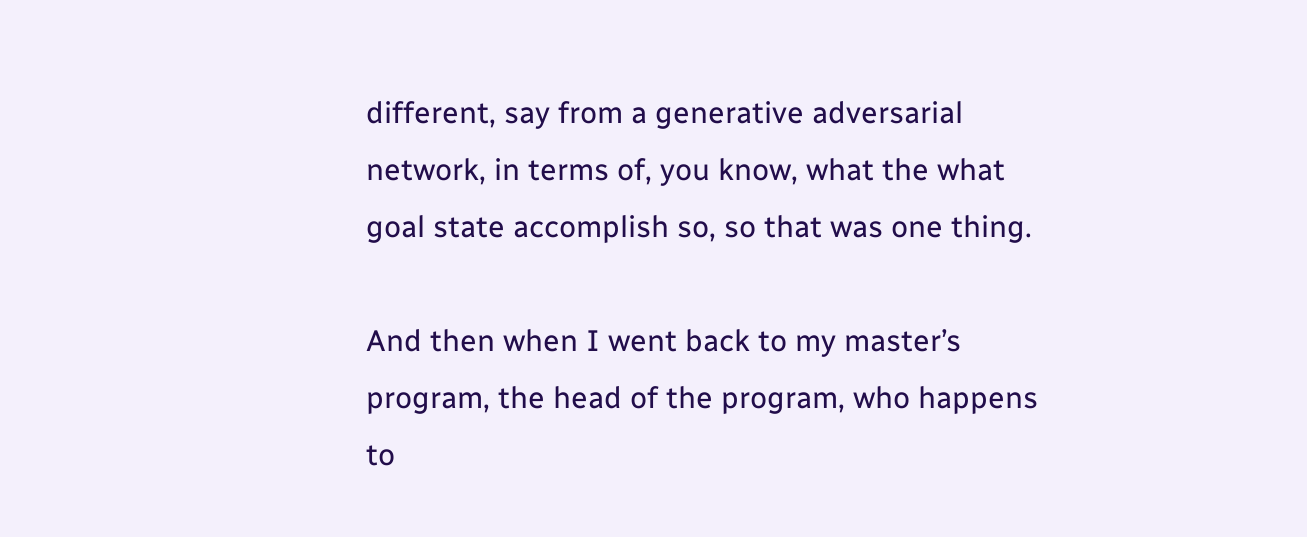different, say from a generative adversarial network, in terms of, you know, what the what goal state accomplish so, so that was one thing.

And then when I went back to my master’s program, the head of the program, who happens to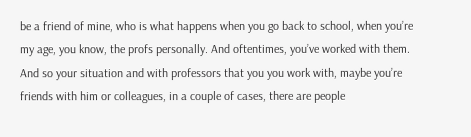be a friend of mine, who is what happens when you go back to school, when you’re my age, you know, the profs personally. And oftentimes, you’ve worked with them. And so your situation and with professors that you you work with, maybe you’re friends with him or colleagues, in a couple of cases, there are people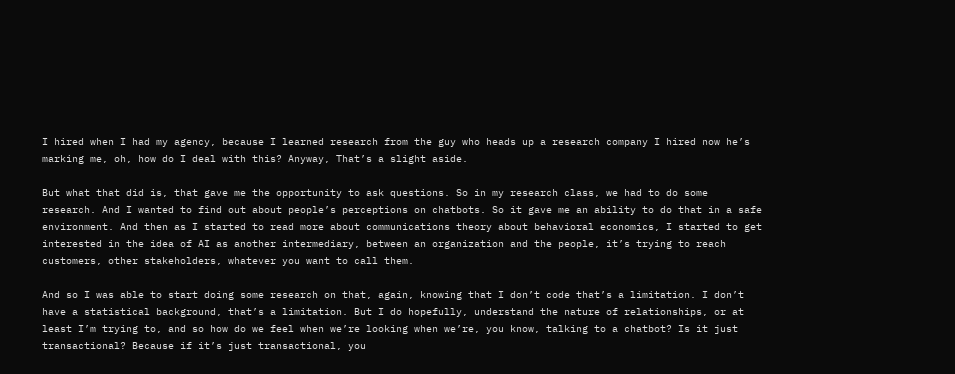I hired when I had my agency, because I learned research from the guy who heads up a research company I hired now he’s marking me, oh, how do I deal with this? Anyway, That’s a slight aside.

But what that did is, that gave me the opportunity to ask questions. So in my research class, we had to do some research. And I wanted to find out about people’s perceptions on chatbots. So it gave me an ability to do that in a safe environment. And then as I started to read more about communications theory about behavioral economics, I started to get interested in the idea of AI as another intermediary, between an organization and the people, it’s trying to reach customers, other stakeholders, whatever you want to call them.

And so I was able to start doing some research on that, again, knowing that I don’t code that’s a limitation. I don’t have a statistical background, that’s a limitation. But I do hopefully, understand the nature of relationships, or at least I’m trying to, and so how do we feel when we’re looking when we’re, you know, talking to a chatbot? Is it just transactional? Because if it’s just transactional, you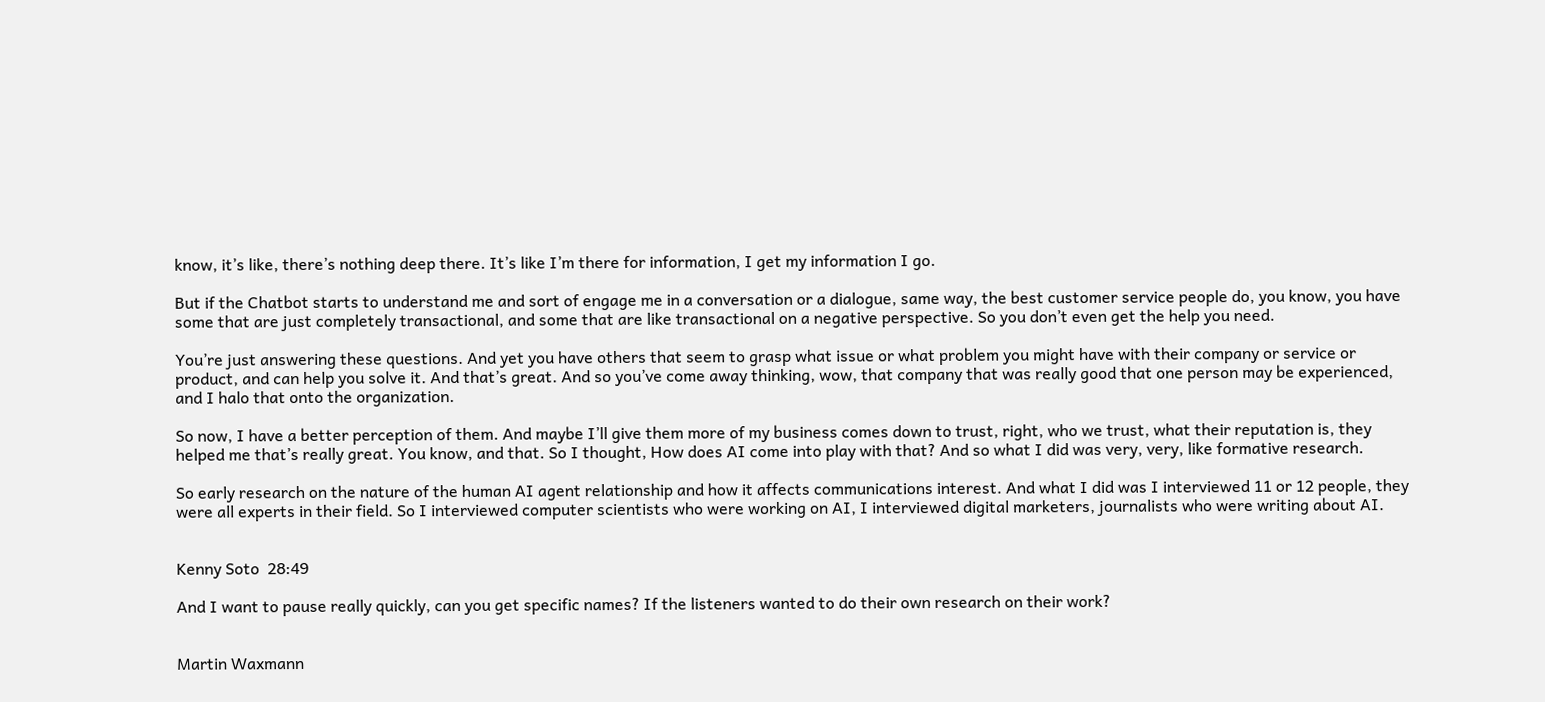know, it’s like, there’s nothing deep there. It’s like I’m there for information, I get my information I go.

But if the Chatbot starts to understand me and sort of engage me in a conversation or a dialogue, same way, the best customer service people do, you know, you have some that are just completely transactional, and some that are like transactional on a negative perspective. So you don’t even get the help you need.

You’re just answering these questions. And yet you have others that seem to grasp what issue or what problem you might have with their company or service or product, and can help you solve it. And that’s great. And so you’ve come away thinking, wow, that company that was really good that one person may be experienced, and I halo that onto the organization.

So now, I have a better perception of them. And maybe I’ll give them more of my business comes down to trust, right, who we trust, what their reputation is, they helped me that’s really great. You know, and that. So I thought, How does AI come into play with that? And so what I did was very, very, like formative research.

So early research on the nature of the human AI agent relationship and how it affects communications interest. And what I did was I interviewed 11 or 12 people, they were all experts in their field. So I interviewed computer scientists who were working on AI, I interviewed digital marketers, journalists who were writing about AI.


Kenny Soto  28:49

And I want to pause really quickly, can you get specific names? If the listeners wanted to do their own research on their work?


Martin Waxmann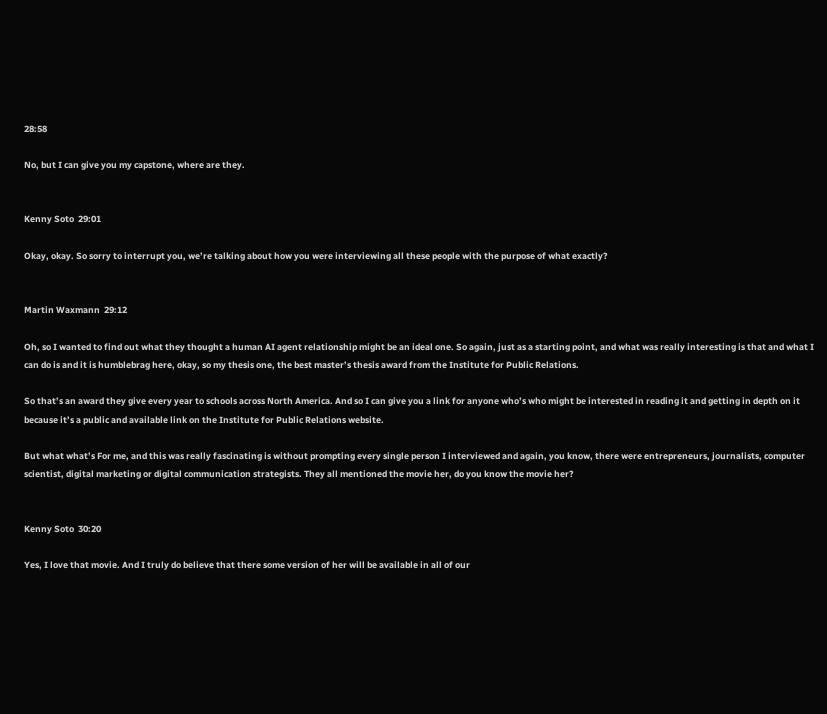28:58

No, but I can give you my capstone, where are they.


Kenny Soto  29:01

Okay, okay. So sorry to interrupt you, we’re talking about how you were interviewing all these people with the purpose of what exactly?


Martin Waxmann  29:12

Oh, so I wanted to find out what they thought a human AI agent relationship might be an ideal one. So again, just as a starting point, and what was really interesting is that and what I can do is and it is humblebrag here, okay, so my thesis one, the best master’s thesis award from the Institute for Public Relations.

So that’s an award they give every year to schools across North America. And so I can give you a link for anyone who’s who might be interested in reading it and getting in depth on it because it’s a public and available link on the Institute for Public Relations website.

But what what’s For me, and this was really fascinating is without prompting every single person I interviewed and again, you know, there were entrepreneurs, journalists, computer scientist, digital marketing or digital communication strategists. They all mentioned the movie her, do you know the movie her?


Kenny Soto  30:20

Yes, I love that movie. And I truly do believe that there some version of her will be available in all of our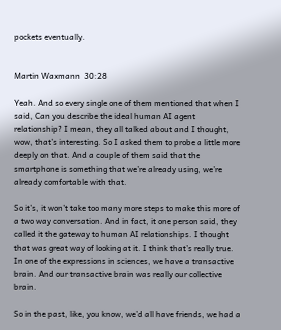pockets eventually.


Martin Waxmann  30:28

Yeah. And so every single one of them mentioned that when I said, Can you describe the ideal human AI agent relationship? I mean, they all talked about and I thought, wow, that’s interesting. So I asked them to probe a little more deeply on that. And a couple of them said that the smartphone is something that we’re already using, we’re already comfortable with that.

So it’s, it won’t take too many more steps to make this more of a two way conversation. And in fact, it one person said, they called it the gateway to human AI relationships. I thought that was great way of looking at it. I think that’s really true. In one of the expressions in sciences, we have a transactive brain. And our transactive brain was really our collective brain.

So in the past, like, you know, we’d all have friends, we had a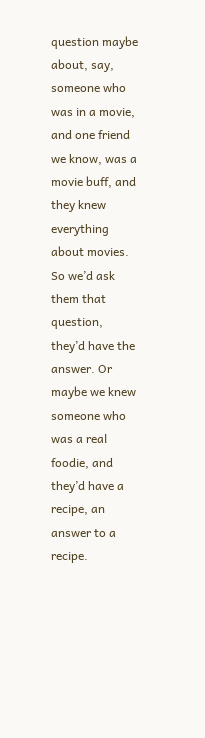question maybe about, say, someone who was in a movie, and one friend we know, was a movie buff, and they knew everything about movies. So we’d ask them that question, they’d have the answer. Or maybe we knew someone who was a real foodie, and they’d have a recipe, an answer to a recipe.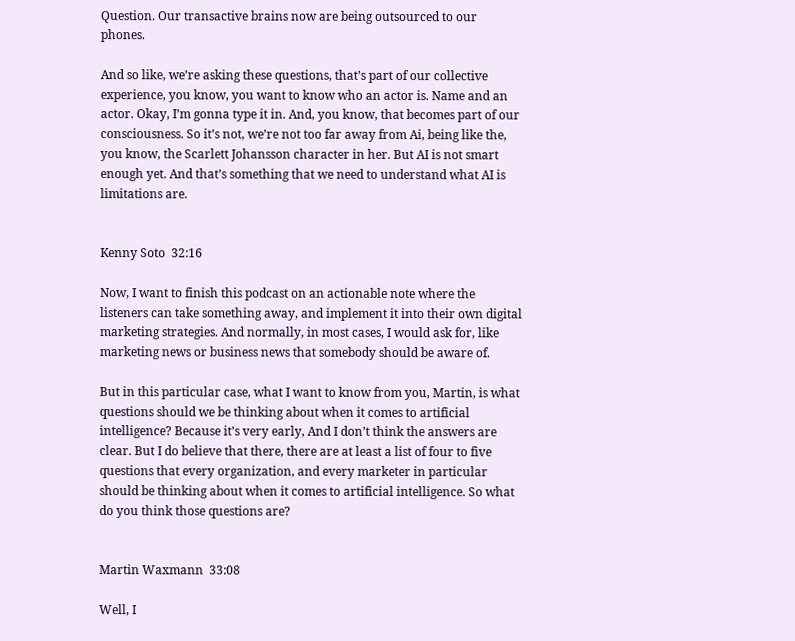Question. Our transactive brains now are being outsourced to our phones.

And so like, we’re asking these questions, that’s part of our collective experience, you know, you want to know who an actor is. Name and an actor. Okay, I’m gonna type it in. And, you know, that becomes part of our consciousness. So it’s not, we’re not too far away from Ai, being like the, you know, the Scarlett Johansson character in her. But AI is not smart enough yet. And that’s something that we need to understand what AI is limitations are.


Kenny Soto  32:16

Now, I want to finish this podcast on an actionable note where the listeners can take something away, and implement it into their own digital marketing strategies. And normally, in most cases, I would ask for, like marketing news or business news that somebody should be aware of.

But in this particular case, what I want to know from you, Martin, is what questions should we be thinking about when it comes to artificial intelligence? Because it’s very early, And I don’t think the answers are clear. But I do believe that there, there are at least a list of four to five questions that every organization, and every marketer in particular should be thinking about when it comes to artificial intelligence. So what do you think those questions are?


Martin Waxmann  33:08

Well, I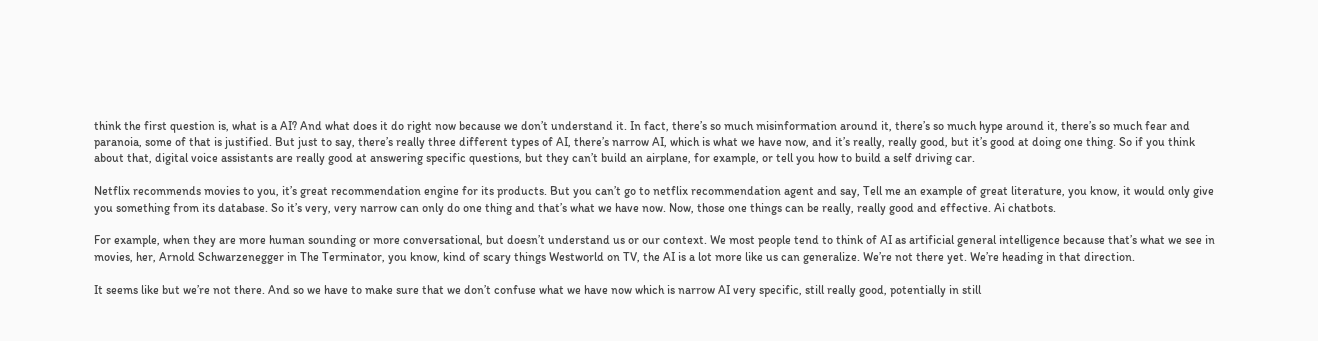think the first question is, what is a AI? And what does it do right now because we don’t understand it. In fact, there’s so much misinformation around it, there’s so much hype around it, there’s so much fear and paranoia, some of that is justified. But just to say, there’s really three different types of AI, there’s narrow AI, which is what we have now, and it’s really, really good, but it’s good at doing one thing. So if you think about that, digital voice assistants are really good at answering specific questions, but they can’t build an airplane, for example, or tell you how to build a self driving car.

Netflix recommends movies to you, it’s great recommendation engine for its products. But you can’t go to netflix recommendation agent and say, Tell me an example of great literature, you know, it would only give you something from its database. So it’s very, very narrow can only do one thing and that’s what we have now. Now, those one things can be really, really good and effective. Ai chatbots.

For example, when they are more human sounding or more conversational, but doesn’t understand us or our context. We most people tend to think of AI as artificial general intelligence because that’s what we see in movies, her, Arnold Schwarzenegger in The Terminator, you know, kind of scary things Westworld on TV, the AI is a lot more like us can generalize. We’re not there yet. We’re heading in that direction.

It seems like but we’re not there. And so we have to make sure that we don’t confuse what we have now which is narrow AI very specific, still really good, potentially in still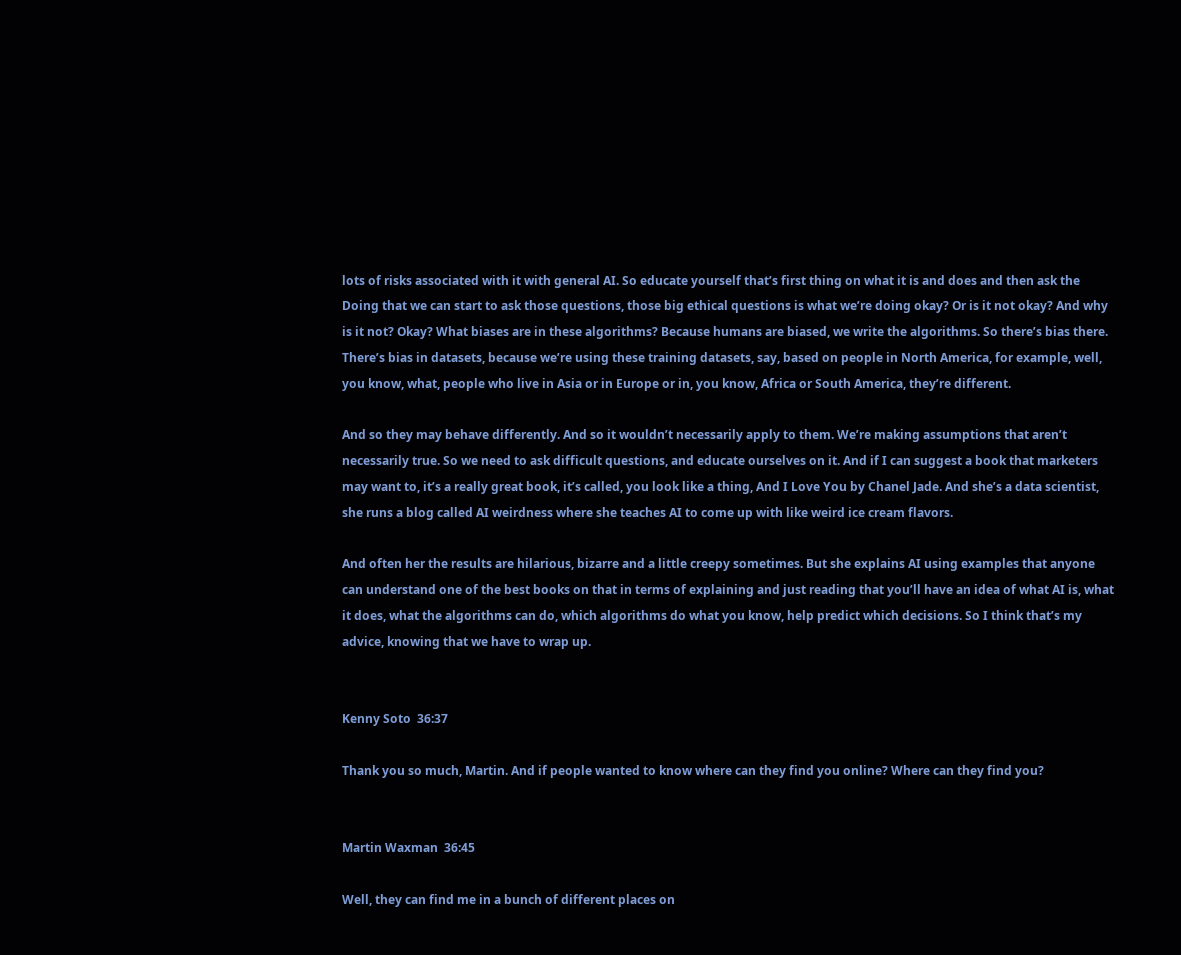lots of risks associated with it with general AI. So educate yourself that’s first thing on what it is and does and then ask the Doing that we can start to ask those questions, those big ethical questions is what we’re doing okay? Or is it not okay? And why is it not? Okay? What biases are in these algorithms? Because humans are biased, we write the algorithms. So there’s bias there. There’s bias in datasets, because we’re using these training datasets, say, based on people in North America, for example, well, you know, what, people who live in Asia or in Europe or in, you know, Africa or South America, they’re different.

And so they may behave differently. And so it wouldn’t necessarily apply to them. We’re making assumptions that aren’t necessarily true. So we need to ask difficult questions, and educate ourselves on it. And if I can suggest a book that marketers may want to, it’s a really great book, it’s called, you look like a thing, And I Love You by Chanel Jade. And she’s a data scientist, she runs a blog called AI weirdness where she teaches AI to come up with like weird ice cream flavors.

And often her the results are hilarious, bizarre and a little creepy sometimes. But she explains AI using examples that anyone can understand one of the best books on that in terms of explaining and just reading that you’ll have an idea of what AI is, what it does, what the algorithms can do, which algorithms do what you know, help predict which decisions. So I think that’s my advice, knowing that we have to wrap up.


Kenny Soto  36:37

Thank you so much, Martin. And if people wanted to know where can they find you online? Where can they find you?


Martin Waxman  36:45

Well, they can find me in a bunch of different places on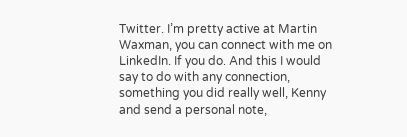Twitter. I’m pretty active at Martin Waxman, you can connect with me on LinkedIn. If you do. And this I would say to do with any connection, something you did really well, Kenny and send a personal note,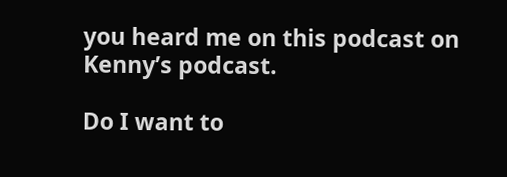you heard me on this podcast on Kenny’s podcast.

Do I want to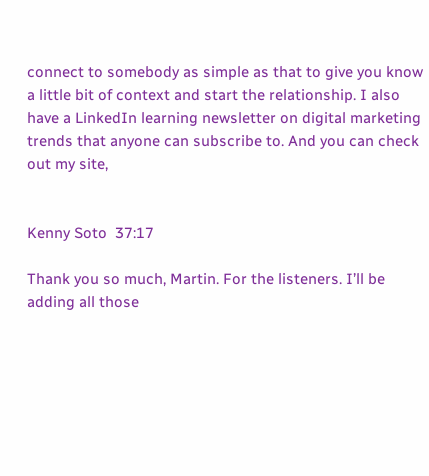connect to somebody as simple as that to give you know a little bit of context and start the relationship. I also have a LinkedIn learning newsletter on digital marketing trends that anyone can subscribe to. And you can check out my site,


Kenny Soto  37:17

Thank you so much, Martin. For the listeners. I’ll be adding all those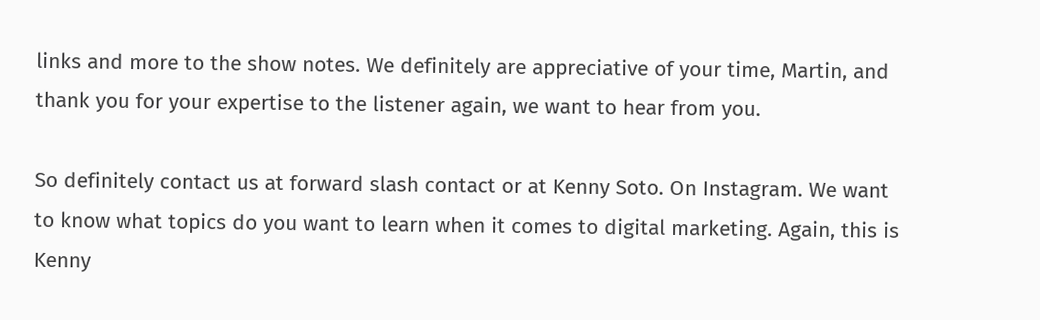links and more to the show notes. We definitely are appreciative of your time, Martin, and thank you for your expertise to the listener again, we want to hear from you.

So definitely contact us at forward slash contact or at Kenny Soto. On Instagram. We want to know what topics do you want to learn when it comes to digital marketing. Again, this is Kenny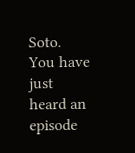Soto. You have just heard an episode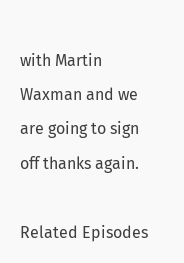with Martin Waxman and we are going to sign off thanks again.

Related Episodes